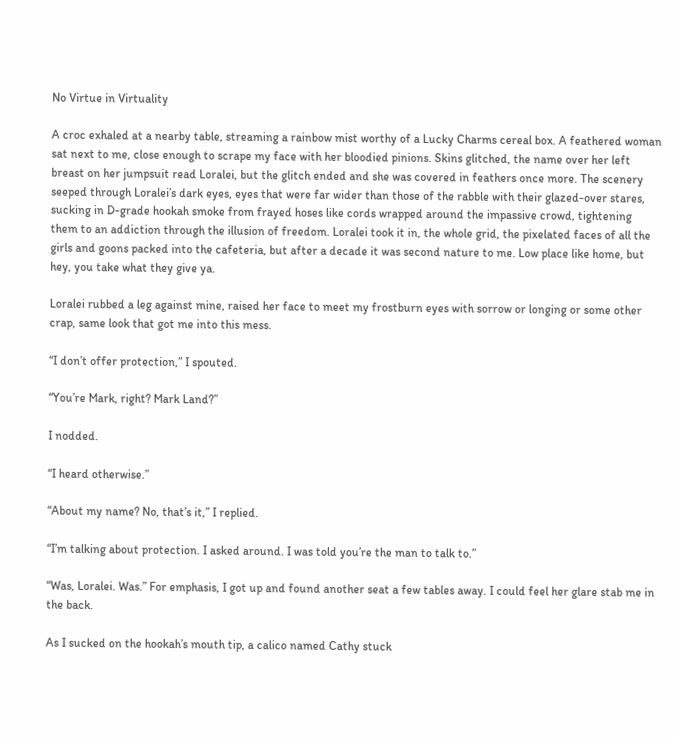No Virtue in Virtuality

A croc exhaled at a nearby table, streaming a rainbow mist worthy of a Lucky Charms cereal box. A feathered woman sat next to me, close enough to scrape my face with her bloodied pinions. Skins glitched, the name over her left breast on her jumpsuit read Loralei, but the glitch ended and she was covered in feathers once more. The scenery seeped through Loralei’s dark eyes, eyes that were far wider than those of the rabble with their glazed-over stares, sucking in D-grade hookah smoke from frayed hoses like cords wrapped around the impassive crowd, tightening them to an addiction through the illusion of freedom. Loralei took it in, the whole grid, the pixelated faces of all the girls and goons packed into the cafeteria, but after a decade it was second nature to me. Low place like home, but hey, you take what they give ya.

Loralei rubbed a leg against mine, raised her face to meet my frostburn eyes with sorrow or longing or some other crap, same look that got me into this mess.

“I don’t offer protection,” I spouted.

“You’re Mark, right? Mark Land?”

I nodded.

“I heard otherwise.”

“About my name? No, that’s it,” I replied.

“I’m talking about protection. I asked around. I was told you’re the man to talk to.”

“Was, Loralei. Was.” For emphasis, I got up and found another seat a few tables away. I could feel her glare stab me in the back.

As I sucked on the hookah’s mouth tip, a calico named Cathy stuck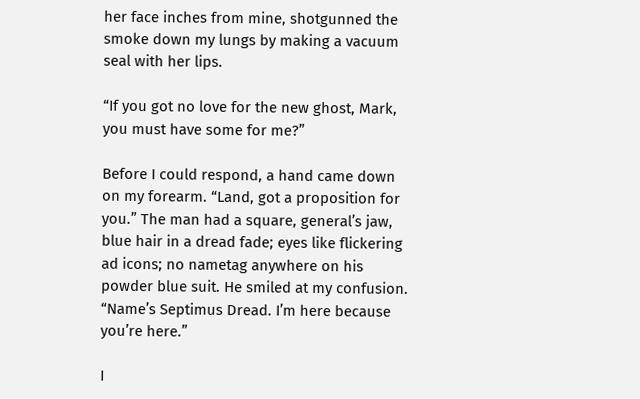her face inches from mine, shotgunned the smoke down my lungs by making a vacuum seal with her lips.

“If you got no love for the new ghost, Mark, you must have some for me?”

Before I could respond, a hand came down on my forearm. “Land, got a proposition for you.” The man had a square, general’s jaw, blue hair in a dread fade; eyes like flickering ad icons; no nametag anywhere on his powder blue suit. He smiled at my confusion. “Name’s Septimus Dread. I’m here because you’re here.”

I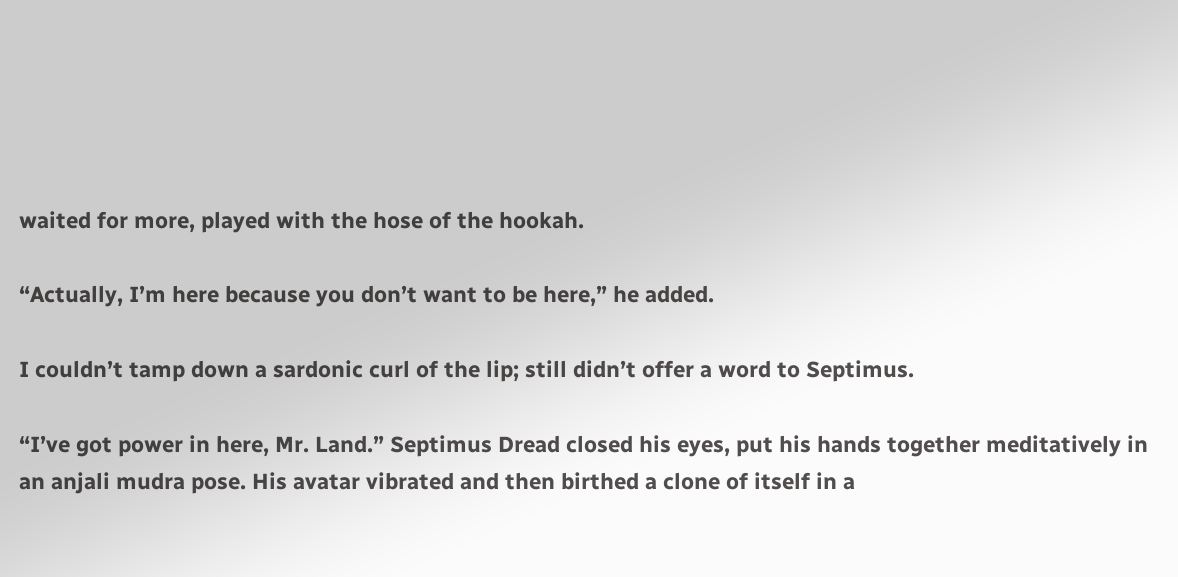waited for more, played with the hose of the hookah.

“Actually, I’m here because you don’t want to be here,” he added.

I couldn’t tamp down a sardonic curl of the lip; still didn’t offer a word to Septimus.

“I’ve got power in here, Mr. Land.” Septimus Dread closed his eyes, put his hands together meditatively in an anjali mudra pose. His avatar vibrated and then birthed a clone of itself in a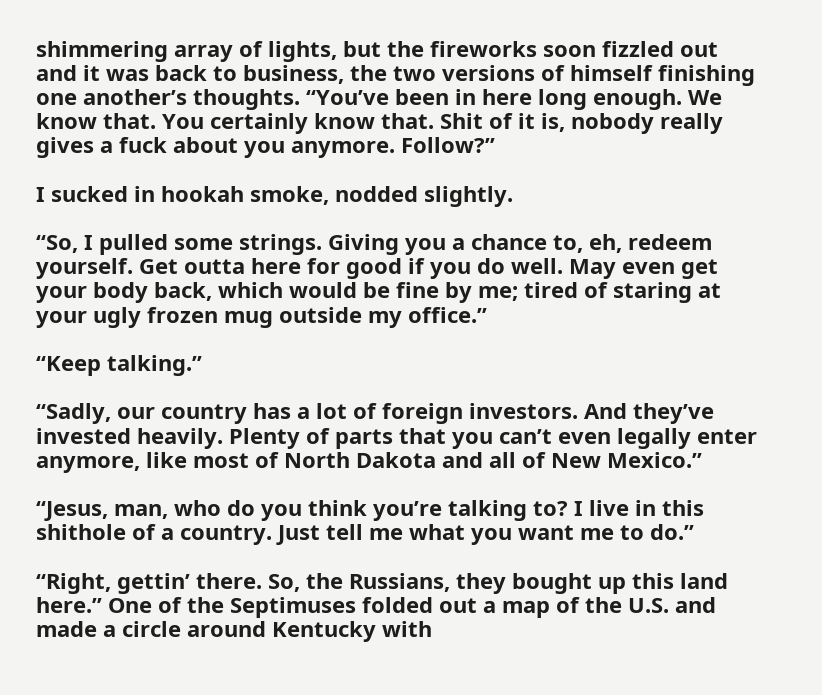shimmering array of lights, but the fireworks soon fizzled out and it was back to business, the two versions of himself finishing one another’s thoughts. “You’ve been in here long enough. We know that. You certainly know that. Shit of it is, nobody really gives a fuck about you anymore. Follow?”

I sucked in hookah smoke, nodded slightly.

“So, I pulled some strings. Giving you a chance to, eh, redeem yourself. Get outta here for good if you do well. May even get your body back, which would be fine by me; tired of staring at your ugly frozen mug outside my office.”

“Keep talking.”

“Sadly, our country has a lot of foreign investors. And they’ve invested heavily. Plenty of parts that you can’t even legally enter anymore, like most of North Dakota and all of New Mexico.”

“Jesus, man, who do you think you’re talking to? I live in this shithole of a country. Just tell me what you want me to do.”

“Right, gettin’ there. So, the Russians, they bought up this land here.” One of the Septimuses folded out a map of the U.S. and made a circle around Kentucky with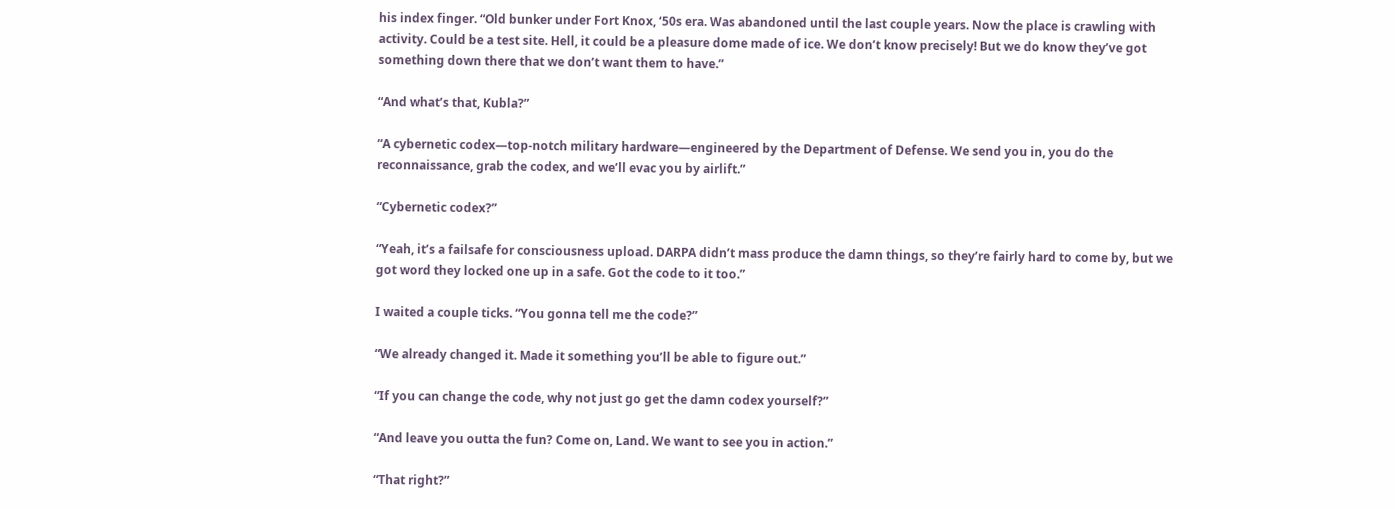his index finger. “Old bunker under Fort Knox, ‘50s era. Was abandoned until the last couple years. Now the place is crawling with activity. Could be a test site. Hell, it could be a pleasure dome made of ice. We don’t know precisely! But we do know they’ve got something down there that we don’t want them to have.”

“And what’s that, Kubla?”

“A cybernetic codex—top-notch military hardware—engineered by the Department of Defense. We send you in, you do the reconnaissance, grab the codex, and we’ll evac you by airlift.”

“Cybernetic codex?”

“Yeah, it’s a failsafe for consciousness upload. DARPA didn’t mass produce the damn things, so they’re fairly hard to come by, but we got word they locked one up in a safe. Got the code to it too.”

I waited a couple ticks. “You gonna tell me the code?”

“We already changed it. Made it something you’ll be able to figure out.”

“If you can change the code, why not just go get the damn codex yourself?”

“And leave you outta the fun? Come on, Land. We want to see you in action.”

“That right?”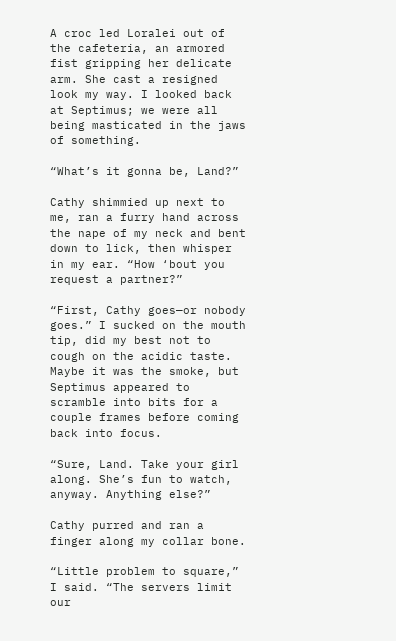A croc led Loralei out of the cafeteria, an armored fist gripping her delicate arm. She cast a resigned look my way. I looked back at Septimus; we were all being masticated in the jaws of something.

“What’s it gonna be, Land?”

Cathy shimmied up next to me, ran a furry hand across the nape of my neck and bent down to lick, then whisper in my ear. “How ‘bout you request a partner?”

“First, Cathy goes—or nobody goes.” I sucked on the mouth tip, did my best not to cough on the acidic taste. Maybe it was the smoke, but Septimus appeared to scramble into bits for a couple frames before coming back into focus.

“Sure, Land. Take your girl along. She’s fun to watch, anyway. Anything else?”

Cathy purred and ran a finger along my collar bone.

“Little problem to square,” I said. “The servers limit our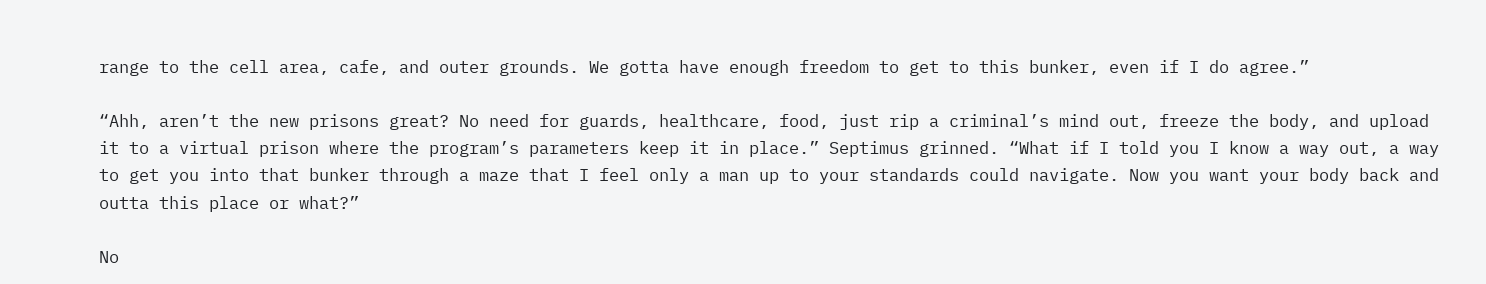range to the cell area, cafe, and outer grounds. We gotta have enough freedom to get to this bunker, even if I do agree.”

“Ahh, aren’t the new prisons great? No need for guards, healthcare, food, just rip a criminal’s mind out, freeze the body, and upload it to a virtual prison where the program’s parameters keep it in place.” Septimus grinned. “What if I told you I know a way out, a way to get you into that bunker through a maze that I feel only a man up to your standards could navigate. Now you want your body back and outta this place or what?”

No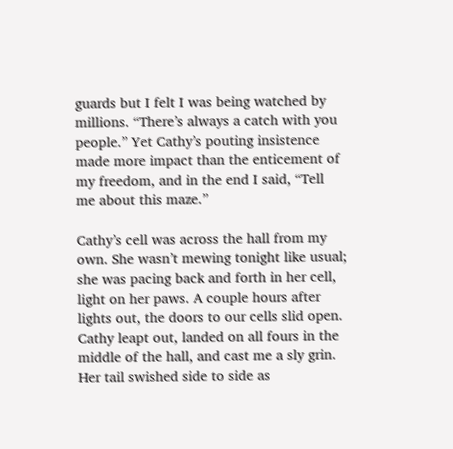guards but I felt I was being watched by millions. “There’s always a catch with you people.” Yet Cathy’s pouting insistence made more impact than the enticement of my freedom, and in the end I said, “Tell me about this maze.”

Cathy’s cell was across the hall from my own. She wasn’t mewing tonight like usual; she was pacing back and forth in her cell, light on her paws. A couple hours after lights out, the doors to our cells slid open. Cathy leapt out, landed on all fours in the middle of the hall, and cast me a sly grin. Her tail swished side to side as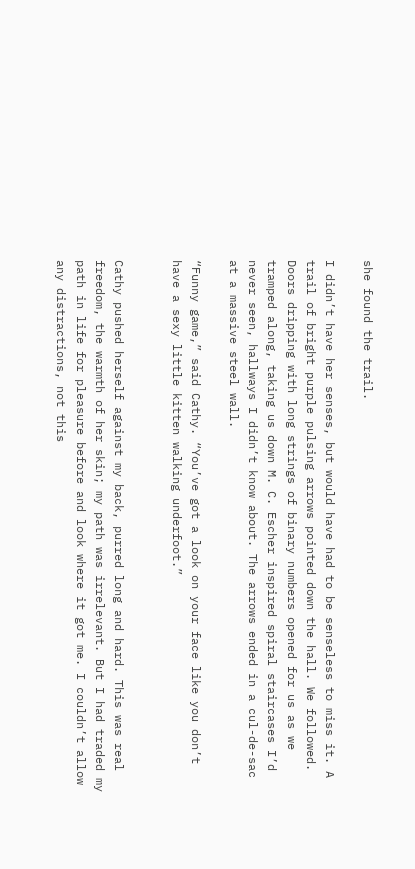she found the trail.

I didn’t have her senses, but would have had to be senseless to miss it. A trail of bright purple pulsing arrows pointed down the hall. We followed. Doors dripping with long strings of binary numbers opened for us as we tramped along, taking us down M. C. Escher inspired spiral staircases I’d never seen, hallways I didn’t know about. The arrows ended in a cul-de-sac at a massive steel wall.

“Funny game,” said Cathy. “You’ve got a look on your face like you don’t have a sexy little kitten walking underfoot.”


Cathy pushed herself against my back, purred long and hard. This was real freedom, the warmth of her skin; my path was irrelevant. But I had traded my path in life for pleasure before and look where it got me. I couldn’t allow any distractions, not this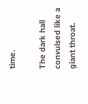time.

The dark hall convulsed like a giant throat.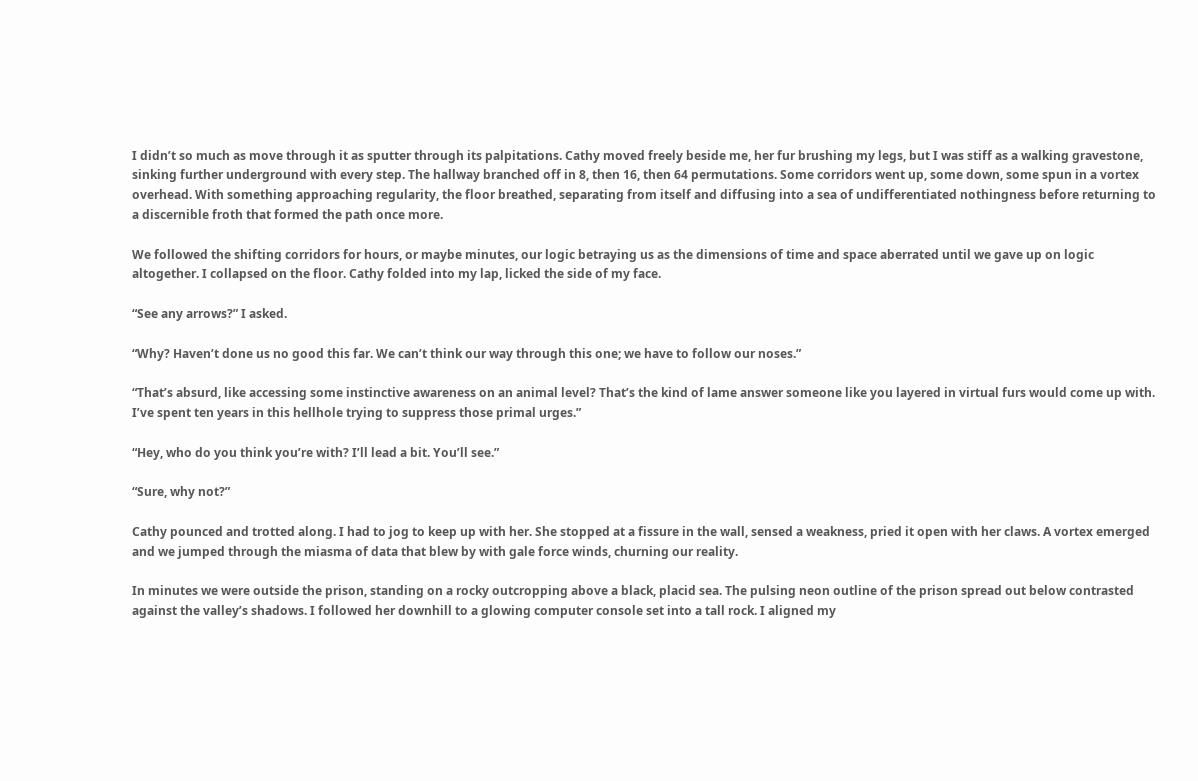I didn’t so much as move through it as sputter through its palpitations. Cathy moved freely beside me, her fur brushing my legs, but I was stiff as a walking gravestone, sinking further underground with every step. The hallway branched off in 8, then 16, then 64 permutations. Some corridors went up, some down, some spun in a vortex overhead. With something approaching regularity, the floor breathed, separating from itself and diffusing into a sea of undifferentiated nothingness before returning to a discernible froth that formed the path once more.

We followed the shifting corridors for hours, or maybe minutes, our logic betraying us as the dimensions of time and space aberrated until we gave up on logic altogether. I collapsed on the floor. Cathy folded into my lap, licked the side of my face.

“See any arrows?” I asked.

“Why? Haven’t done us no good this far. We can’t think our way through this one; we have to follow our noses.”

“That’s absurd, like accessing some instinctive awareness on an animal level? That’s the kind of lame answer someone like you layered in virtual furs would come up with. I’ve spent ten years in this hellhole trying to suppress those primal urges.”

“Hey, who do you think you’re with? I’ll lead a bit. You’ll see.”

“Sure, why not?”

Cathy pounced and trotted along. I had to jog to keep up with her. She stopped at a fissure in the wall, sensed a weakness, pried it open with her claws. A vortex emerged and we jumped through the miasma of data that blew by with gale force winds, churning our reality.

In minutes we were outside the prison, standing on a rocky outcropping above a black, placid sea. The pulsing neon outline of the prison spread out below contrasted against the valley’s shadows. I followed her downhill to a glowing computer console set into a tall rock. I aligned my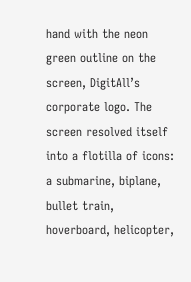hand with the neon green outline on the screen, DigitAll’s corporate logo. The screen resolved itself into a flotilla of icons: a submarine, biplane, bullet train, hoverboard, helicopter,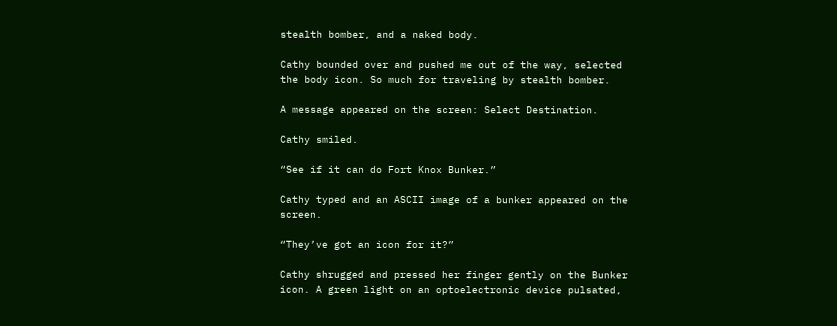stealth bomber, and a naked body.

Cathy bounded over and pushed me out of the way, selected the body icon. So much for traveling by stealth bomber.

A message appeared on the screen: Select Destination.

Cathy smiled.

“See if it can do Fort Knox Bunker.”

Cathy typed and an ASCII image of a bunker appeared on the screen.

“They’ve got an icon for it?”

Cathy shrugged and pressed her finger gently on the Bunker icon. A green light on an optoelectronic device pulsated,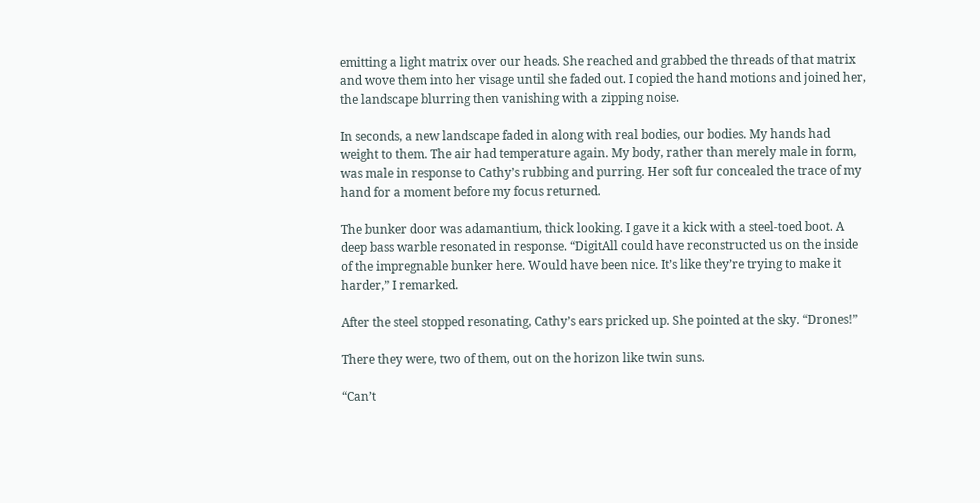emitting a light matrix over our heads. She reached and grabbed the threads of that matrix and wove them into her visage until she faded out. I copied the hand motions and joined her, the landscape blurring then vanishing with a zipping noise.

In seconds, a new landscape faded in along with real bodies, our bodies. My hands had weight to them. The air had temperature again. My body, rather than merely male in form, was male in response to Cathy’s rubbing and purring. Her soft fur concealed the trace of my hand for a moment before my focus returned.

The bunker door was adamantium, thick looking. I gave it a kick with a steel-toed boot. A deep bass warble resonated in response. “DigitAll could have reconstructed us on the inside of the impregnable bunker here. Would have been nice. It’s like they’re trying to make it harder,” I remarked.

After the steel stopped resonating, Cathy’s ears pricked up. She pointed at the sky. “Drones!”

There they were, two of them, out on the horizon like twin suns.

“Can’t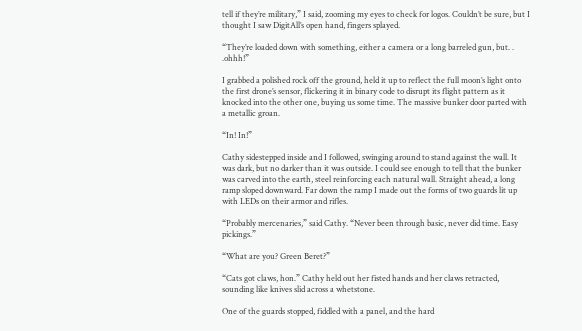tell if they’re military,” I said, zooming my eyes to check for logos. Couldn’t be sure, but I thought I saw DigitAll’s open hand, fingers splayed.

“They’re loaded down with something, either a camera or a long barreled gun, but. . .ohhh!”

I grabbed a polished rock off the ground, held it up to reflect the full moon’s light onto the first drone’s sensor, flickering it in binary code to disrupt its flight pattern as it knocked into the other one, buying us some time. The massive bunker door parted with a metallic groan.

“In! In!”

Cathy sidestepped inside and I followed, swinging around to stand against the wall. It was dark, but no darker than it was outside. I could see enough to tell that the bunker was carved into the earth, steel reinforcing each natural wall. Straight ahead, a long ramp sloped downward. Far down the ramp I made out the forms of two guards lit up with LEDs on their armor and rifles.

“Probably mercenaries,” said Cathy. “Never been through basic, never did time. Easy pickings.”

“What are you? Green Beret?”

“Cats got claws, hon.” Cathy held out her fisted hands and her claws retracted, sounding like knives slid across a whetstone.

One of the guards stopped, fiddled with a panel, and the hard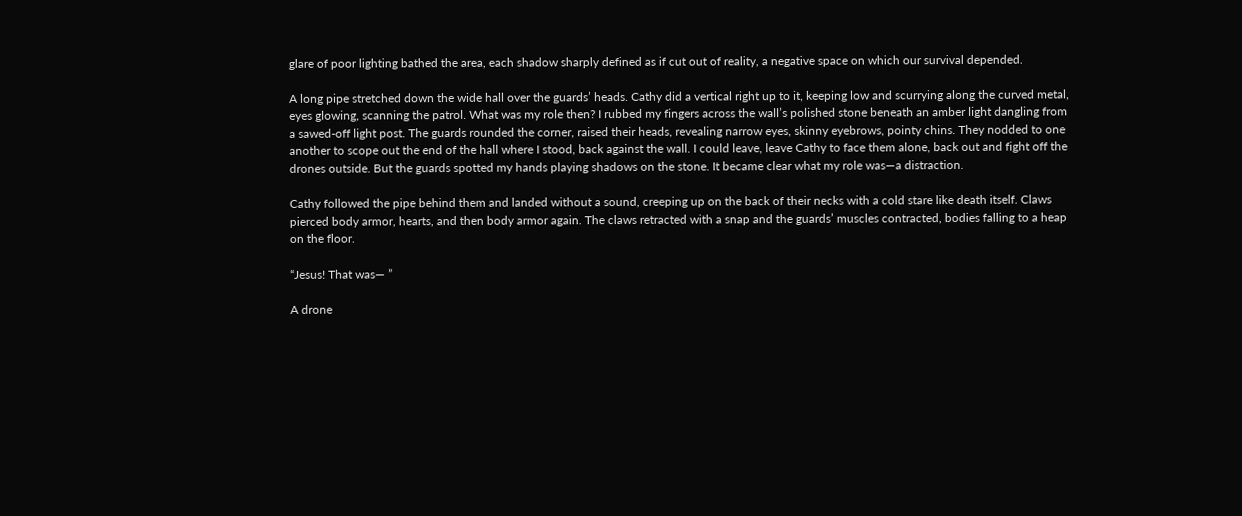glare of poor lighting bathed the area, each shadow sharply defined as if cut out of reality, a negative space on which our survival depended.

A long pipe stretched down the wide hall over the guards’ heads. Cathy did a vertical right up to it, keeping low and scurrying along the curved metal, eyes glowing, scanning the patrol. What was my role then? I rubbed my fingers across the wall’s polished stone beneath an amber light dangling from a sawed-off light post. The guards rounded the corner, raised their heads, revealing narrow eyes, skinny eyebrows, pointy chins. They nodded to one another to scope out the end of the hall where I stood, back against the wall. I could leave, leave Cathy to face them alone, back out and fight off the drones outside. But the guards spotted my hands playing shadows on the stone. It became clear what my role was—a distraction.

Cathy followed the pipe behind them and landed without a sound, creeping up on the back of their necks with a cold stare like death itself. Claws pierced body armor, hearts, and then body armor again. The claws retracted with a snap and the guards’ muscles contracted, bodies falling to a heap on the floor.

“Jesus! That was— ”

A drone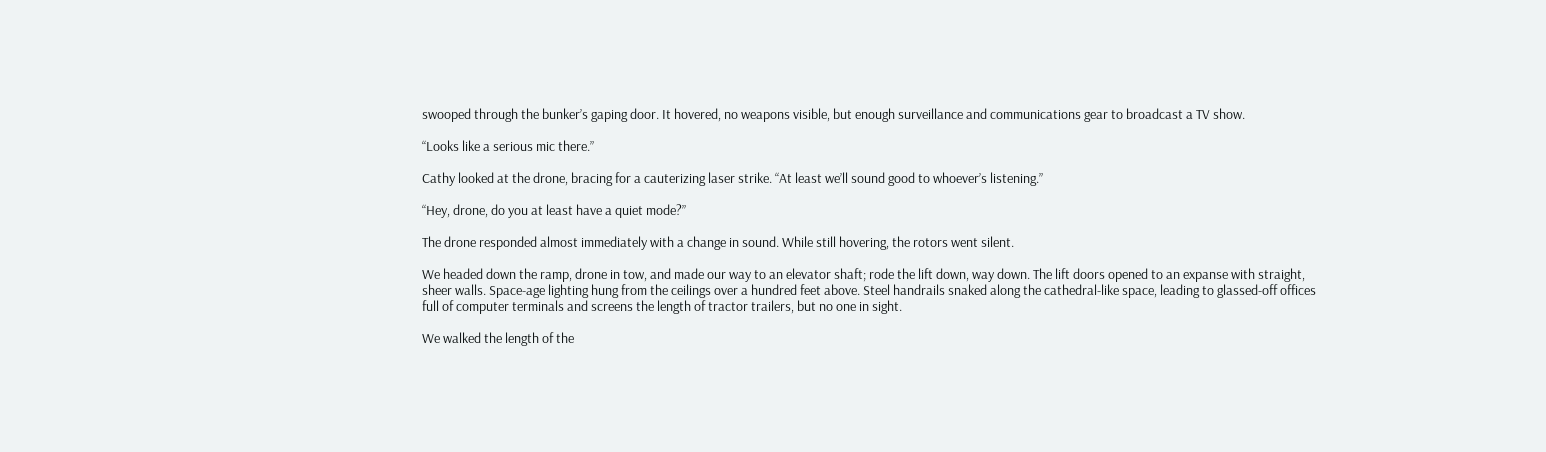swooped through the bunker’s gaping door. It hovered, no weapons visible, but enough surveillance and communications gear to broadcast a TV show.

“Looks like a serious mic there.”

Cathy looked at the drone, bracing for a cauterizing laser strike. “At least we’ll sound good to whoever’s listening.”

“Hey, drone, do you at least have a quiet mode?”

The drone responded almost immediately with a change in sound. While still hovering, the rotors went silent.

We headed down the ramp, drone in tow, and made our way to an elevator shaft; rode the lift down, way down. The lift doors opened to an expanse with straight, sheer walls. Space-age lighting hung from the ceilings over a hundred feet above. Steel handrails snaked along the cathedral-like space, leading to glassed-off offices full of computer terminals and screens the length of tractor trailers, but no one in sight.

We walked the length of the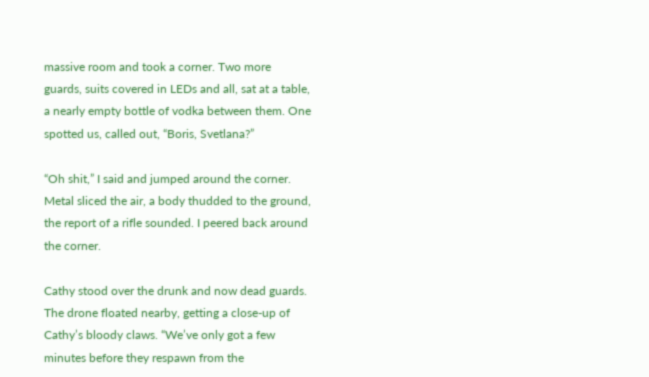massive room and took a corner. Two more guards, suits covered in LEDs and all, sat at a table, a nearly empty bottle of vodka between them. One spotted us, called out, “Boris, Svetlana?”

“Oh shit,” I said and jumped around the corner. Metal sliced the air, a body thudded to the ground, the report of a rifle sounded. I peered back around the corner.

Cathy stood over the drunk and now dead guards. The drone floated nearby, getting a close-up of Cathy’s bloody claws. “We’ve only got a few minutes before they respawn from the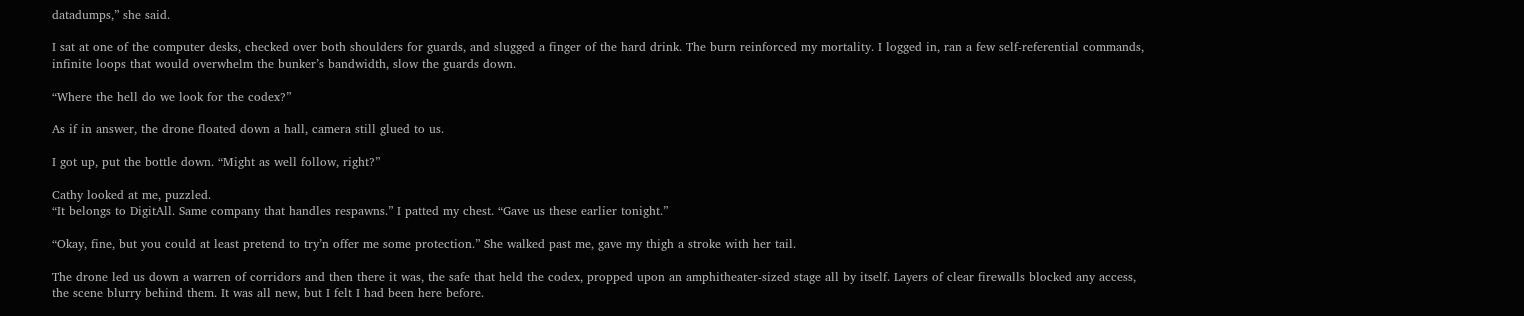datadumps,” she said.

I sat at one of the computer desks, checked over both shoulders for guards, and slugged a finger of the hard drink. The burn reinforced my mortality. I logged in, ran a few self-referential commands, infinite loops that would overwhelm the bunker’s bandwidth, slow the guards down.

“Where the hell do we look for the codex?”

As if in answer, the drone floated down a hall, camera still glued to us.

I got up, put the bottle down. “Might as well follow, right?”

Cathy looked at me, puzzled.
“It belongs to DigitAll. Same company that handles respawns.” I patted my chest. “Gave us these earlier tonight.”

“Okay, fine, but you could at least pretend to try’n offer me some protection.” She walked past me, gave my thigh a stroke with her tail.

The drone led us down a warren of corridors and then there it was, the safe that held the codex, propped upon an amphitheater-sized stage all by itself. Layers of clear firewalls blocked any access, the scene blurry behind them. It was all new, but I felt I had been here before.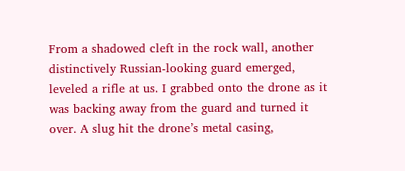From a shadowed cleft in the rock wall, another distinctively Russian-looking guard emerged, leveled a rifle at us. I grabbed onto the drone as it was backing away from the guard and turned it over. A slug hit the drone’s metal casing,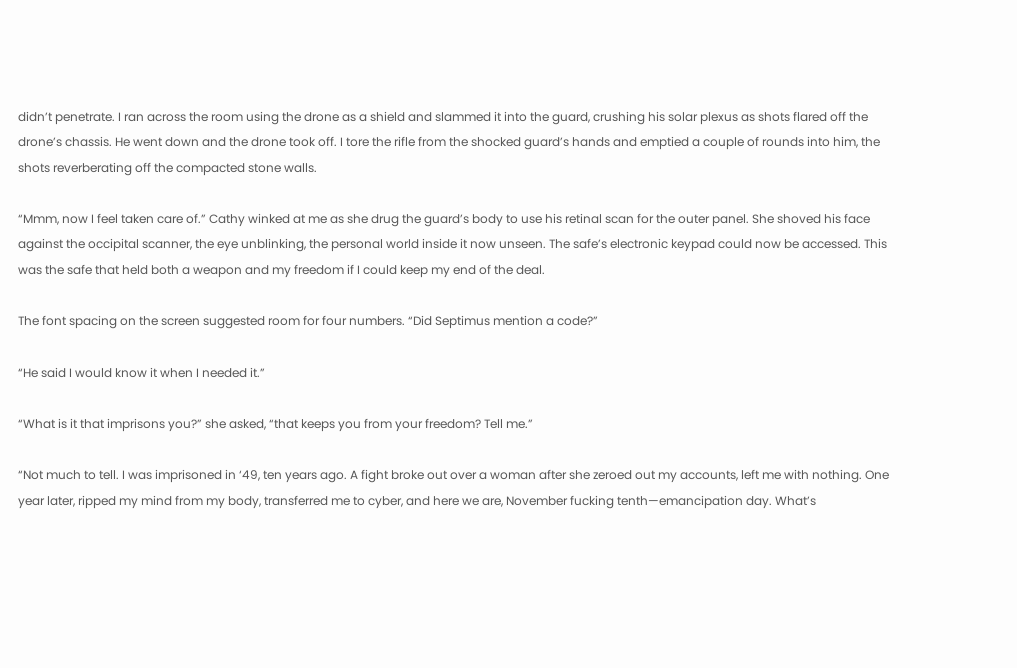didn’t penetrate. I ran across the room using the drone as a shield and slammed it into the guard, crushing his solar plexus as shots flared off the drone’s chassis. He went down and the drone took off. I tore the rifle from the shocked guard’s hands and emptied a couple of rounds into him, the shots reverberating off the compacted stone walls.

“Mmm, now I feel taken care of.” Cathy winked at me as she drug the guard’s body to use his retinal scan for the outer panel. She shoved his face against the occipital scanner, the eye unblinking, the personal world inside it now unseen. The safe’s electronic keypad could now be accessed. This was the safe that held both a weapon and my freedom if I could keep my end of the deal.

The font spacing on the screen suggested room for four numbers. “Did Septimus mention a code?”

“He said I would know it when I needed it.”

“What is it that imprisons you?” she asked, “that keeps you from your freedom? Tell me.”

“Not much to tell. I was imprisoned in ‘49, ten years ago. A fight broke out over a woman after she zeroed out my accounts, left me with nothing. One year later, ripped my mind from my body, transferred me to cyber, and here we are, November fucking tenth—emancipation day. What’s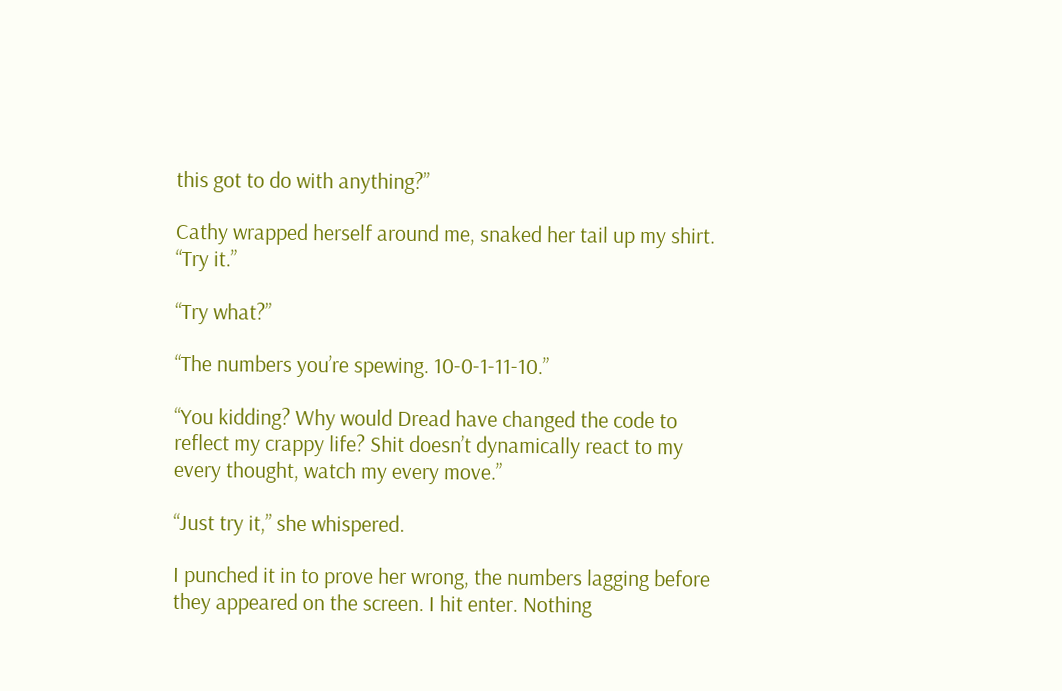this got to do with anything?”

Cathy wrapped herself around me, snaked her tail up my shirt. “Try it.”

“Try what?”

“The numbers you’re spewing. 10-0-1-11-10.”

“You kidding? Why would Dread have changed the code to reflect my crappy life? Shit doesn’t dynamically react to my every thought, watch my every move.”

“Just try it,” she whispered.

I punched it in to prove her wrong, the numbers lagging before they appeared on the screen. I hit enter. Nothing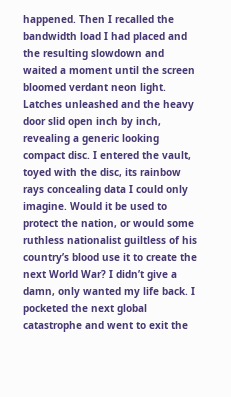happened. Then I recalled the bandwidth load I had placed and the resulting slowdown and waited a moment until the screen bloomed verdant neon light. Latches unleashed and the heavy door slid open inch by inch, revealing a generic looking compact disc. I entered the vault, toyed with the disc, its rainbow rays concealing data I could only imagine. Would it be used to protect the nation, or would some ruthless nationalist guiltless of his country’s blood use it to create the next World War? I didn’t give a damn, only wanted my life back. I pocketed the next global catastrophe and went to exit the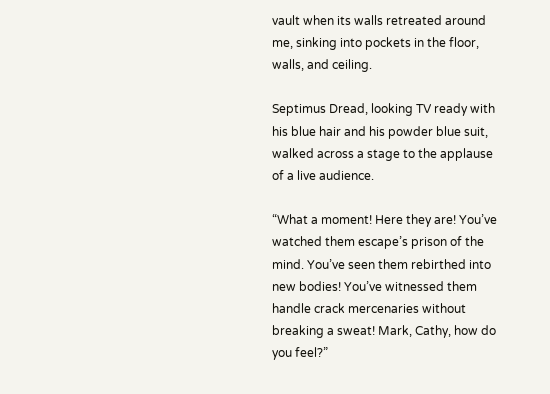vault when its walls retreated around me, sinking into pockets in the floor, walls, and ceiling.

Septimus Dread, looking TV ready with his blue hair and his powder blue suit, walked across a stage to the applause of a live audience.

“What a moment! Here they are! You’ve watched them escape’s prison of the mind. You’ve seen them rebirthed into new bodies! You’ve witnessed them handle crack mercenaries without breaking a sweat! Mark, Cathy, how do you feel?”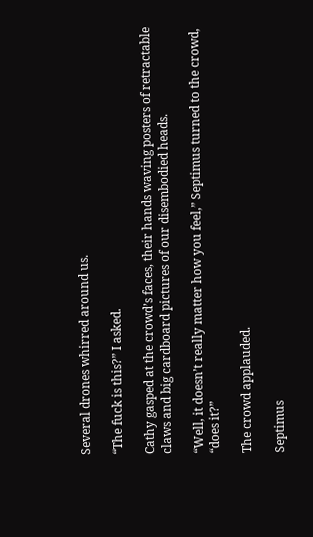Several drones whirred around us.

“The fuck is this?” I asked.

Cathy gasped at the crowd’s faces, their hands waving posters of retractable claws and big cardboard pictures of our disembodied heads.

“Well, it doesn’t really matter how you feel,” Septimus turned to the crowd, “does it?”

The crowd applauded.

Septimus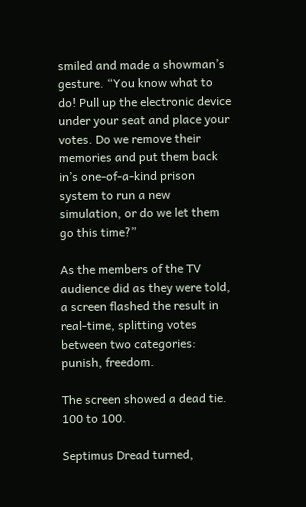smiled and made a showman’s gesture. “You know what to do! Pull up the electronic device under your seat and place your votes. Do we remove their memories and put them back in’s one-of-a-kind prison system to run a new simulation, or do we let them go this time?”

As the members of the TV audience did as they were told, a screen flashed the result in real-time, splitting votes between two categories: punish, freedom.

The screen showed a dead tie. 100 to 100.

Septimus Dread turned,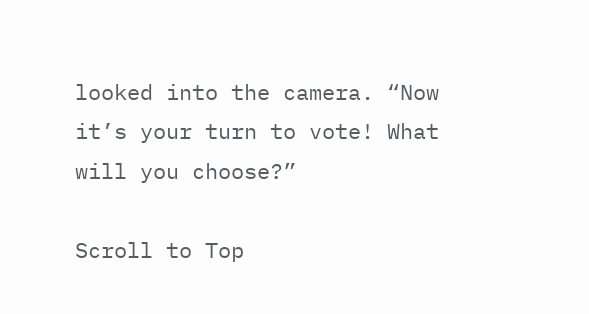looked into the camera. “Now it’s your turn to vote! What will you choose?”

Scroll to Top